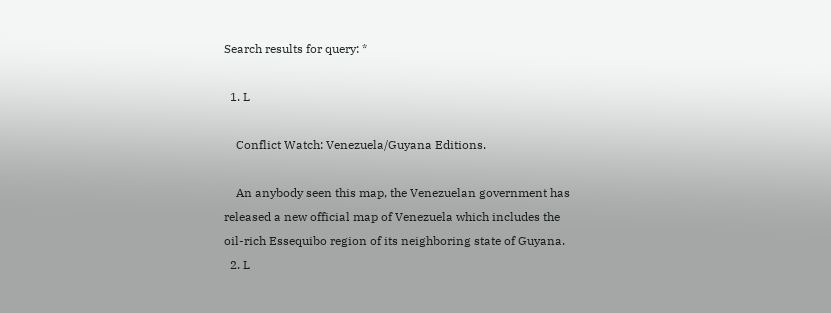Search results for query: *

  1. L

    Conflict Watch: Venezuela/Guyana Editions.

    An anybody seen this map, the Venezuelan government has released a new official map of Venezuela which includes the oil-rich Essequibo region of its neighboring state of Guyana.
  2. L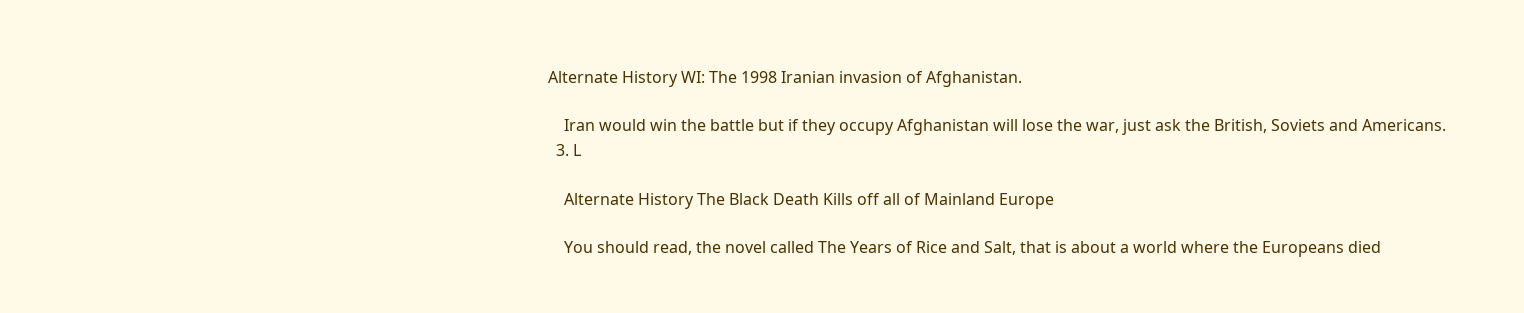Alternate History WI: The 1998 Iranian invasion of Afghanistan.

    Iran would win the battle but if they occupy Afghanistan will lose the war, just ask the British, Soviets and Americans.
  3. L

    Alternate History The Black Death Kills off all of Mainland Europe

    You should read, the novel called The Years of Rice and Salt, that is about a world where the Europeans died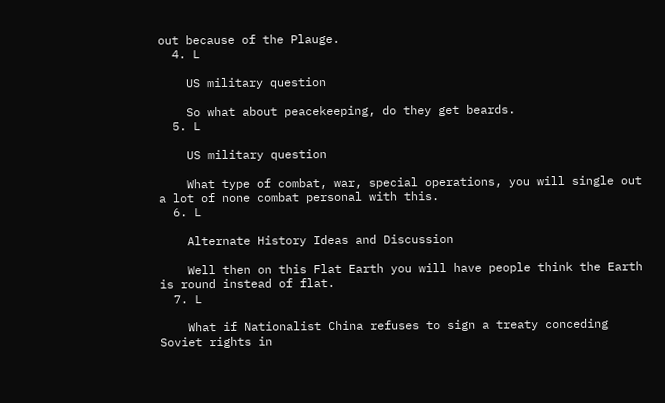out because of the Plauge.
  4. L

    US military question

    So what about peacekeeping, do they get beards.
  5. L

    US military question

    What type of combat, war, special operations, you will single out a lot of none combat personal with this.
  6. L

    Alternate History Ideas and Discussion

    Well then on this Flat Earth you will have people think the Earth is round instead of flat.
  7. L

    What if Nationalist China refuses to sign a treaty conceding Soviet rights in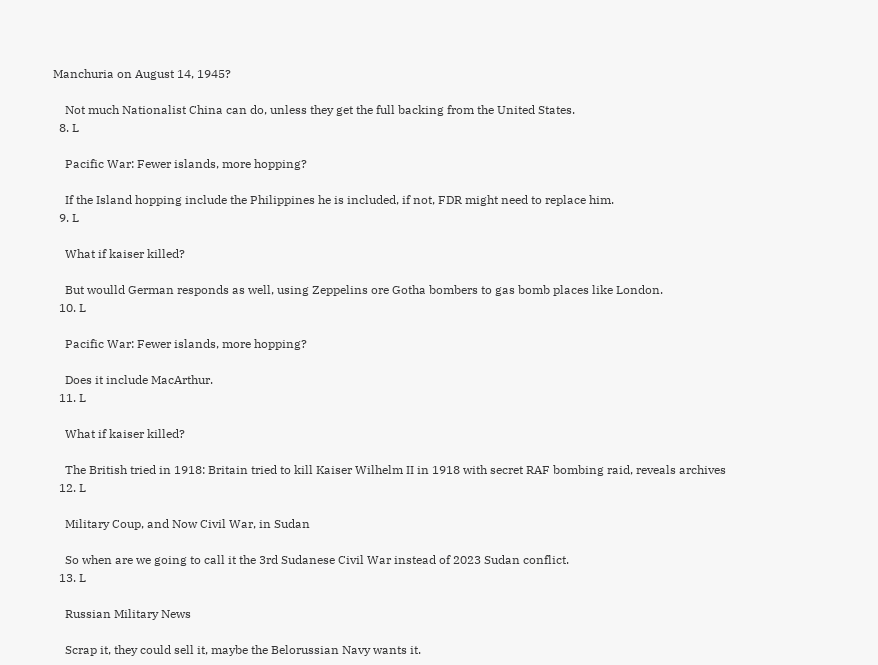Manchuria on August 14, 1945?

    Not much Nationalist China can do, unless they get the full backing from the United States.
  8. L

    Pacific War: Fewer islands, more hopping?

    If the Island hopping include the Philippines he is included, if not, FDR might need to replace him.
  9. L

    What if kaiser killed?

    But woulld German responds as well, using Zeppelins ore Gotha bombers to gas bomb places like London.
  10. L

    Pacific War: Fewer islands, more hopping?

    Does it include MacArthur.
  11. L

    What if kaiser killed?

    The British tried in 1918: Britain tried to kill Kaiser Wilhelm II in 1918 with secret RAF bombing raid, reveals archives
  12. L

    Military Coup, and Now Civil War, in Sudan

    So when are we going to call it the 3rd Sudanese Civil War instead of 2023 Sudan conflict.
  13. L

    Russian Military News

    Scrap it, they could sell it, maybe the Belorussian Navy wants it.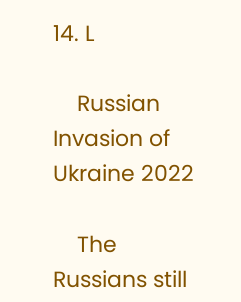14. L

    Russian Invasion of Ukraine 2022

    The Russians still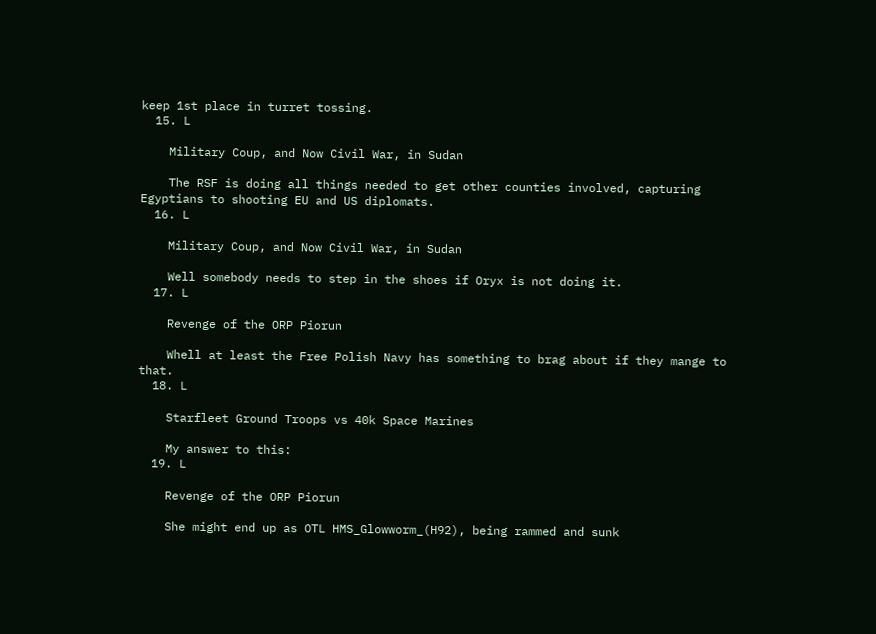keep 1st place in turret tossing.
  15. L

    Military Coup, and Now Civil War, in Sudan

    The RSF is doing all things needed to get other counties involved, capturing Egyptians to shooting EU and US diplomats.
  16. L

    Military Coup, and Now Civil War, in Sudan

    Well somebody needs to step in the shoes if Oryx is not doing it.
  17. L

    Revenge of the ORP Piorun

    Whell at least the Free Polish Navy has something to brag about if they mange to that.
  18. L

    Starfleet Ground Troops vs 40k Space Marines

    My answer to this:
  19. L

    Revenge of the ORP Piorun

    She might end up as OTL HMS_Glowworm_(H92), being rammed and sunk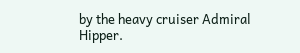by the heavy cruiser Admiral Hipper.